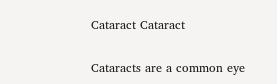Cataract Cataract


Cataracts are a common eye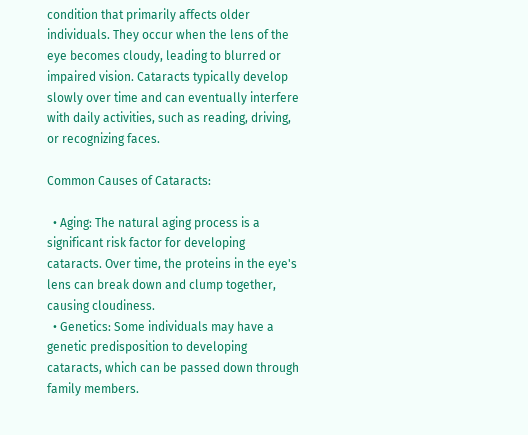condition that primarily affects older individuals. They occur when the lens of the eye becomes cloudy, leading to blurred or impaired vision. Cataracts typically develop slowly over time and can eventually interfere with daily activities, such as reading, driving, or recognizing faces.

Common Causes of Cataracts:

  • Aging: The natural aging process is a significant risk factor for developing cataracts. Over time, the proteins in the eye's lens can break down and clump together, causing cloudiness.
  • Genetics: Some individuals may have a genetic predisposition to developing cataracts, which can be passed down through family members.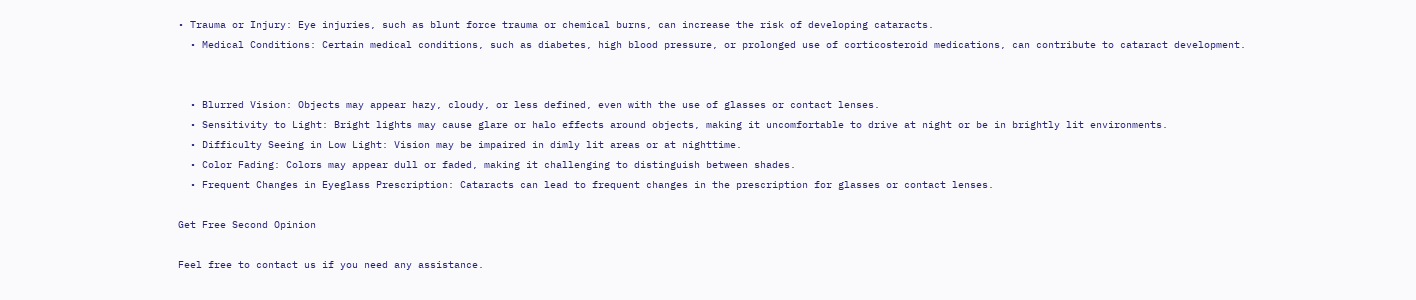• Trauma or Injury: Eye injuries, such as blunt force trauma or chemical burns, can increase the risk of developing cataracts.
  • Medical Conditions: Certain medical conditions, such as diabetes, high blood pressure, or prolonged use of corticosteroid medications, can contribute to cataract development.


  • Blurred Vision: Objects may appear hazy, cloudy, or less defined, even with the use of glasses or contact lenses.
  • Sensitivity to Light: Bright lights may cause glare or halo effects around objects, making it uncomfortable to drive at night or be in brightly lit environments.
  • Difficulty Seeing in Low Light: Vision may be impaired in dimly lit areas or at nighttime.
  • Color Fading: Colors may appear dull or faded, making it challenging to distinguish between shades.
  • Frequent Changes in Eyeglass Prescription: Cataracts can lead to frequent changes in the prescription for glasses or contact lenses.

Get Free Second Opinion

Feel free to contact us if you need any assistance.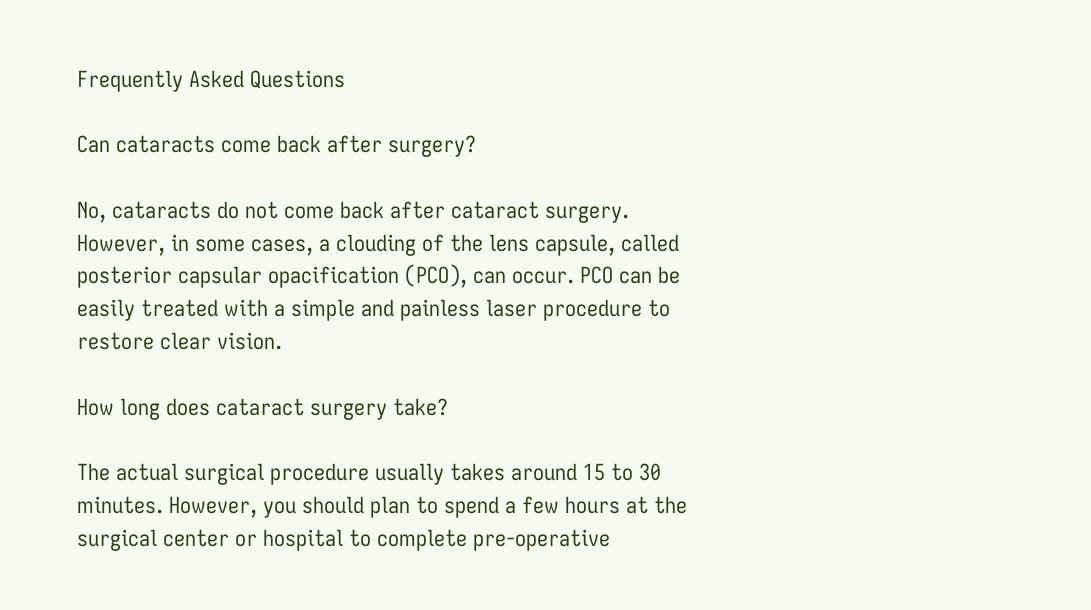Frequently Asked Questions

Can cataracts come back after surgery?

No, cataracts do not come back after cataract surgery. However, in some cases, a clouding of the lens capsule, called posterior capsular opacification (PCO), can occur. PCO can be easily treated with a simple and painless laser procedure to restore clear vision.

How long does cataract surgery take?

The actual surgical procedure usually takes around 15 to 30 minutes. However, you should plan to spend a few hours at the surgical center or hospital to complete pre-operative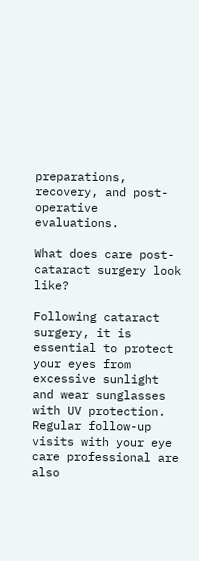preparations, recovery, and post-operative evaluations.

What does care post-cataract surgery look like?

Following cataract surgery, it is essential to protect your eyes from excessive sunlight and wear sunglasses with UV protection. Regular follow-up visits with your eye care professional are also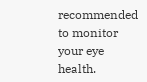recommended to monitor your eye health.